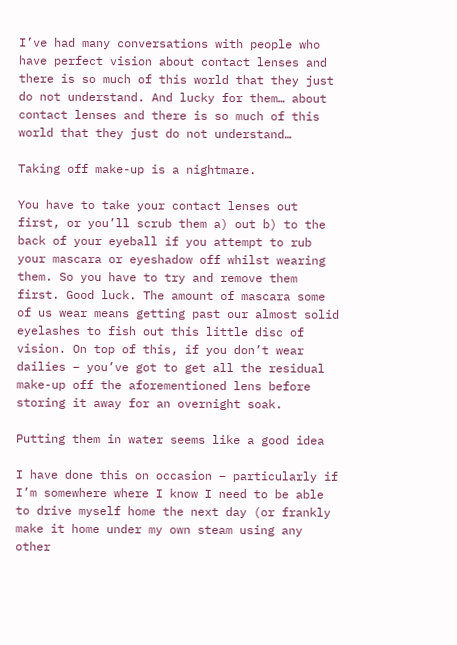I’ve had many conversations with people who have perfect vision about contact lenses and there is so much of this world that they just do not understand. And lucky for them… about contact lenses and there is so much of this world that they just do not understand…

Taking off make-up is a nightmare.

You have to take your contact lenses out first, or you’ll scrub them a) out b) to the back of your eyeball if you attempt to rub your mascara or eyeshadow off whilst wearing them. So you have to try and remove them first. Good luck. The amount of mascara some of us wear means getting past our almost solid eyelashes to fish out this little disc of vision. On top of this, if you don’t wear dailies – you’ve got to get all the residual make-up off the aforementioned lens before storing it away for an overnight soak.

Putting them in water seems like a good idea

I have done this on occasion – particularly if I’m somewhere where I know I need to be able to drive myself home the next day (or frankly make it home under my own steam using any other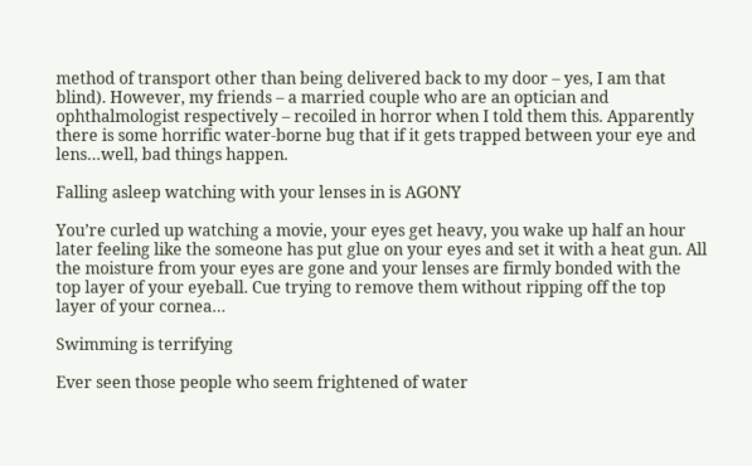method of transport other than being delivered back to my door – yes, I am that blind). However, my friends – a married couple who are an optician and ophthalmologist respectively – recoiled in horror when I told them this. Apparently there is some horrific water-borne bug that if it gets trapped between your eye and lens…well, bad things happen.

Falling asleep watching with your lenses in is AGONY

You’re curled up watching a movie, your eyes get heavy, you wake up half an hour later feeling like the someone has put glue on your eyes and set it with a heat gun. All the moisture from your eyes are gone and your lenses are firmly bonded with the top layer of your eyeball. Cue trying to remove them without ripping off the top layer of your cornea…

Swimming is terrifying

Ever seen those people who seem frightened of water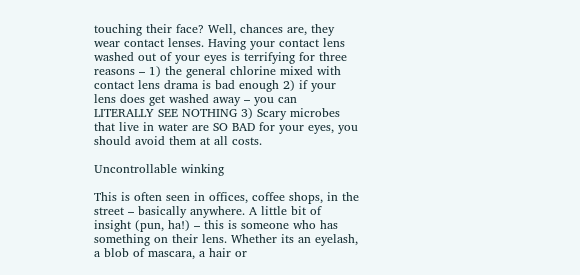touching their face? Well, chances are, they wear contact lenses. Having your contact lens washed out of your eyes is terrifying for three reasons – 1) the general chlorine mixed with contact lens drama is bad enough 2) if your lens does get washed away – you can LITERALLY SEE NOTHING 3) Scary microbes that live in water are SO BAD for your eyes, you should avoid them at all costs.

Uncontrollable winking

This is often seen in offices, coffee shops, in the street – basically anywhere. A little bit of insight (pun, ha!) – this is someone who has something on their lens. Whether its an eyelash, a blob of mascara, a hair or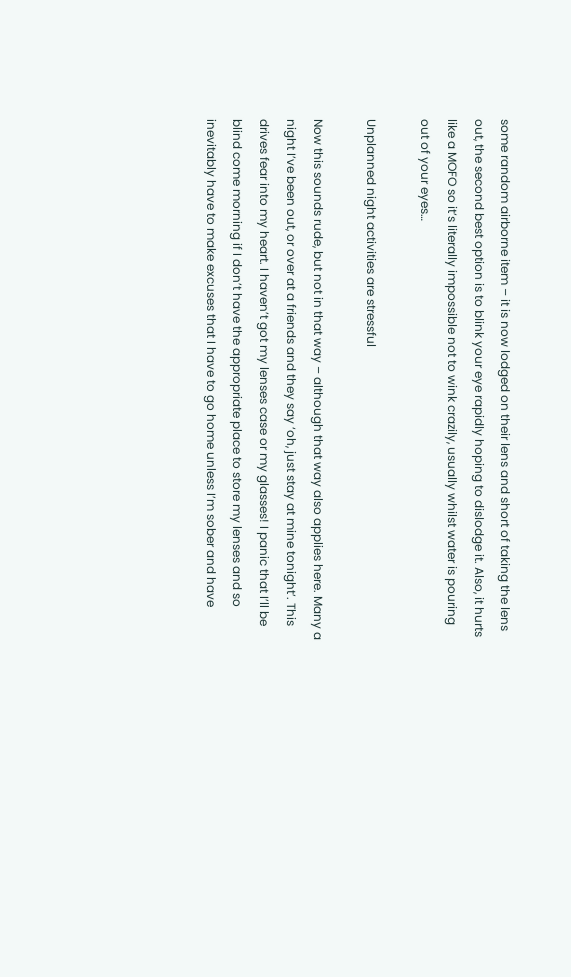some random airborne item – it is now lodged on their lens and short of taking the lens out, the second best option is to blink your eye rapidly hoping to dislodge it. Also, it hurts like a MOFO so it’s literally impossible not to wink crazily, usually whilst water is pouring out of your eyes…

Unplanned night activities are stressful

Now this sounds rude, but not in that way – although that way also applies here. Many a night I’ve been out, or over at a friends and they say ‘oh, just stay at mine tonight’. This drives fear into my heart. I haven’t got my lenses case or my glasses! I panic that I’ll be blind come morning if I don’t have the appropriate place to store my lenses and so inevitably have to make excuses that I have to go home unless I’m sober and have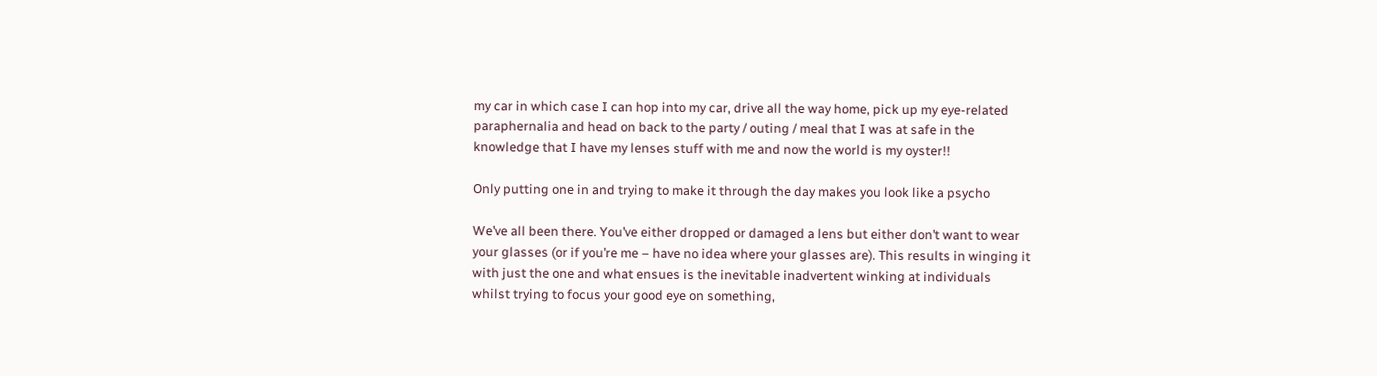my car in which case I can hop into my car, drive all the way home, pick up my eye-related paraphernalia and head on back to the party / outing / meal that I was at safe in the knowledge that I have my lenses stuff with me and now the world is my oyster!!

Only putting one in and trying to make it through the day makes you look like a psycho

We’ve all been there. You’ve either dropped or damaged a lens but either don’t want to wear your glasses (or if you’re me – have no idea where your glasses are). This results in winging it with just the one and what ensues is the inevitable inadvertent winking at individuals whilst trying to focus your good eye on something,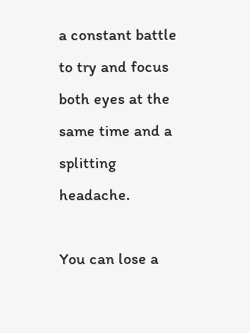a constant battle to try and focus both eyes at the same time and a splitting headache.

You can lose a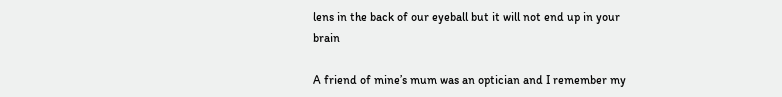lens in the back of our eyeball but it will not end up in your brain

A friend of mine’s mum was an optician and I remember my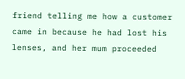friend telling me how a customer came in because he had lost his lenses, and her mum proceeded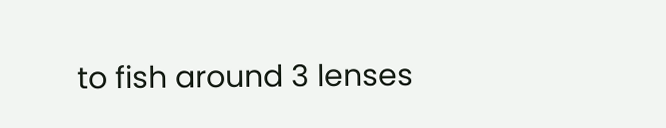to fish around 3 lenses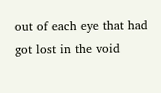out of each eye that had got lost in the void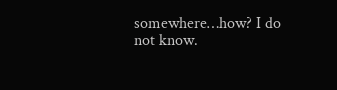somewhere…how? I do not know.